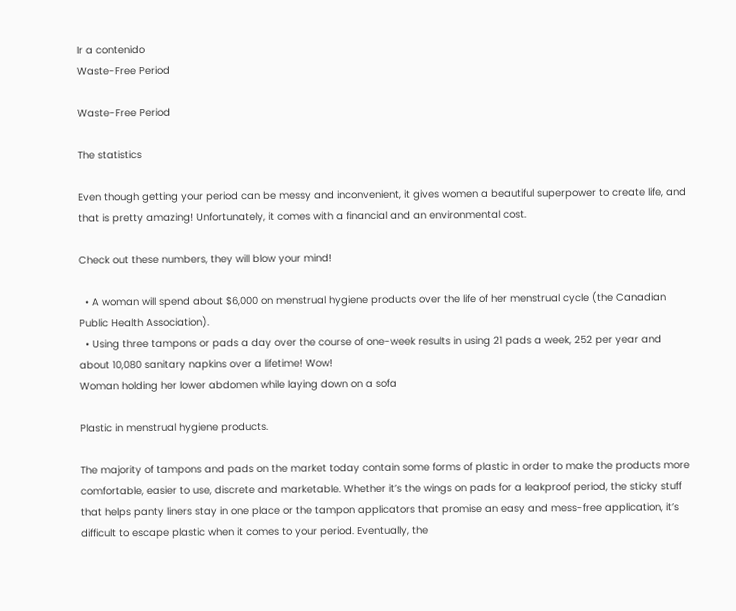Ir a contenido
Waste-Free Period

Waste-Free Period

The statistics

Even though getting your period can be messy and inconvenient, it gives women a beautiful superpower to create life, and that is pretty amazing! Unfortunately, it comes with a financial and an environmental cost.

Check out these numbers, they will blow your mind!

  • A woman will spend about $6,000 on menstrual hygiene products over the life of her menstrual cycle (the Canadian Public Health Association).
  • Using three tampons or pads a day over the course of one-week results in using 21 pads a week, 252 per year and about 10,080 sanitary napkins over a lifetime! Wow!
Woman holding her lower abdomen while laying down on a sofa

Plastic in menstrual hygiene products.

The majority of tampons and pads on the market today contain some forms of plastic in order to make the products more comfortable, easier to use, discrete and marketable. Whether it’s the wings on pads for a leakproof period, the sticky stuff that helps panty liners stay in one place or the tampon applicators that promise an easy and mess-free application, it’s difficult to escape plastic when it comes to your period. Eventually, the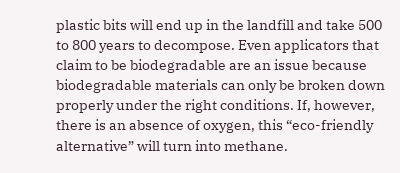plastic bits will end up in the landfill and take 500 to 800 years to decompose. Even applicators that claim to be biodegradable are an issue because biodegradable materials can only be broken down properly under the right conditions. If, however, there is an absence of oxygen, this “eco-friendly alternative” will turn into methane.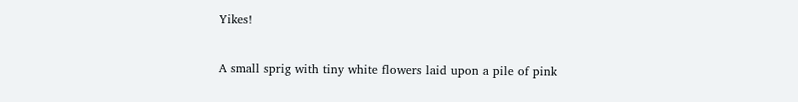Yikes!

A small sprig with tiny white flowers laid upon a pile of pink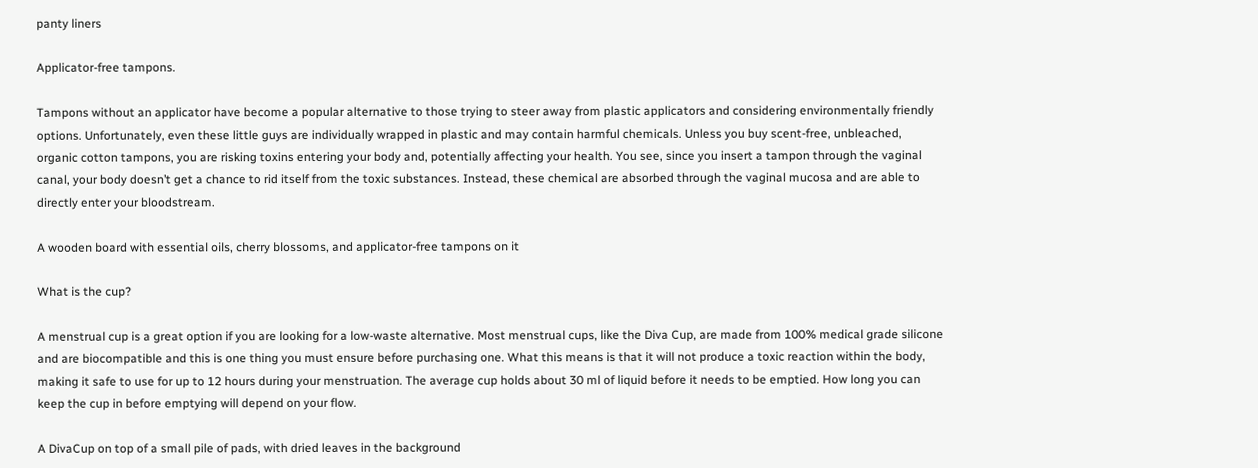panty liners

Applicator-free tampons.

Tampons without an applicator have become a popular alternative to those trying to steer away from plastic applicators and considering environmentally friendly options. Unfortunately, even these little guys are individually wrapped in plastic and may contain harmful chemicals. Unless you buy scent-free, unbleached, organic cotton tampons, you are risking toxins entering your body and, potentially affecting your health. You see, since you insert a tampon through the vaginal canal, your body doesn’t get a chance to rid itself from the toxic substances. Instead, these chemical are absorbed through the vaginal mucosa and are able to directly enter your bloodstream.

A wooden board with essential oils, cherry blossoms, and applicator-free tampons on it

What is the cup?

A menstrual cup is a great option if you are looking for a low-waste alternative. Most menstrual cups, like the Diva Cup, are made from 100% medical grade silicone and are biocompatible and this is one thing you must ensure before purchasing one. What this means is that it will not produce a toxic reaction within the body, making it safe to use for up to 12 hours during your menstruation. The average cup holds about 30 ml of liquid before it needs to be emptied. How long you can keep the cup in before emptying will depend on your flow.

A DivaCup on top of a small pile of pads, with dried leaves in the background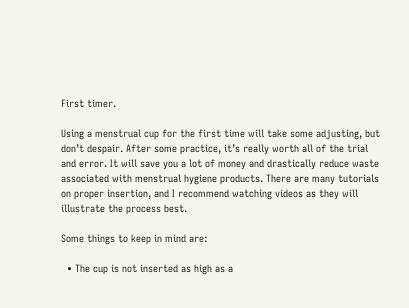First timer.

Using a menstrual cup for the first time will take some adjusting, but don’t despair. After some practice, it’s really worth all of the trial and error. It will save you a lot of money and drastically reduce waste associated with menstrual hygiene products. There are many tutorials on proper insertion, and I recommend watching videos as they will illustrate the process best.

Some things to keep in mind are:

  • The cup is not inserted as high as a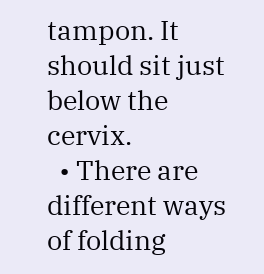tampon. It should sit just below the cervix.
  • There are different ways of folding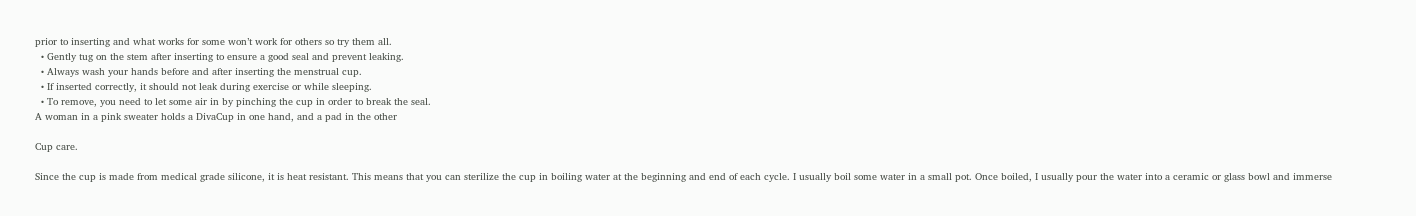prior to inserting and what works for some won’t work for others so try them all.
  • Gently tug on the stem after inserting to ensure a good seal and prevent leaking.
  • Always wash your hands before and after inserting the menstrual cup.
  • If inserted correctly, it should not leak during exercise or while sleeping.
  • To remove, you need to let some air in by pinching the cup in order to break the seal.
A woman in a pink sweater holds a DivaCup in one hand, and a pad in the other

Cup care.

Since the cup is made from medical grade silicone, it is heat resistant. This means that you can sterilize the cup in boiling water at the beginning and end of each cycle. I usually boil some water in a small pot. Once boiled, I usually pour the water into a ceramic or glass bowl and immerse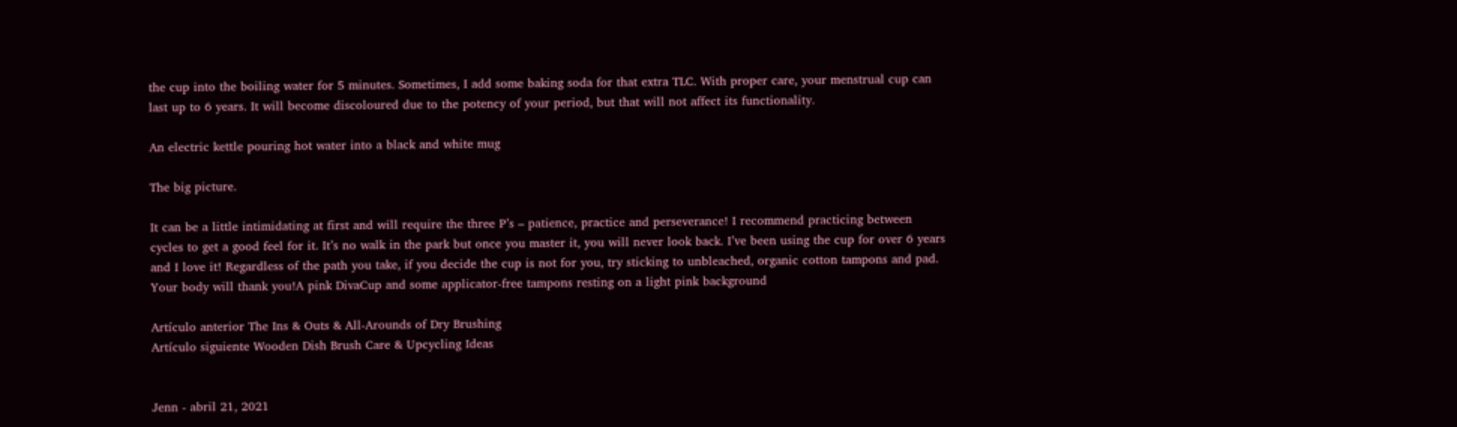the cup into the boiling water for 5 minutes. Sometimes, I add some baking soda for that extra TLC. With proper care, your menstrual cup can last up to 6 years. It will become discoloured due to the potency of your period, but that will not affect its functionality.

An electric kettle pouring hot water into a black and white mug

The big picture.

It can be a little intimidating at first and will require the three P’s – patience, practice and perseverance! I recommend practicing between cycles to get a good feel for it. It’s no walk in the park but once you master it, you will never look back. I’ve been using the cup for over 6 years and I love it! Regardless of the path you take, if you decide the cup is not for you, try sticking to unbleached, organic cotton tampons and pad. Your body will thank you!A pink DivaCup and some applicator-free tampons resting on a light pink background

Artículo anterior The Ins & Outs & All-Arounds of Dry Brushing
Artículo siguiente Wooden Dish Brush Care & Upcycling Ideas


Jenn - abril 21, 2021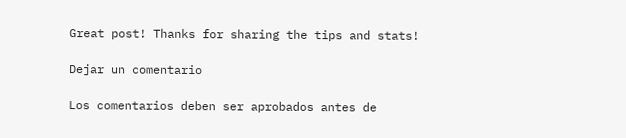Great post! Thanks for sharing the tips and stats!

Dejar un comentario

Los comentarios deben ser aprobados antes de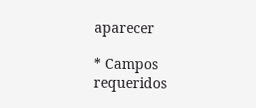aparecer

* Campos requeridos